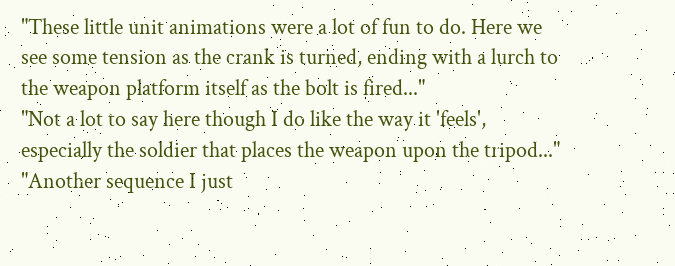"These little unit animations were a lot of fun to do. Here we see some tension as the crank is turned, ending with a lurch to the weapon platform itself as the bolt is fired..."
"Not a lot to say here though I do like the way it 'feels', especially the soldier that places the weapon upon the tripod..."
"Another sequence I just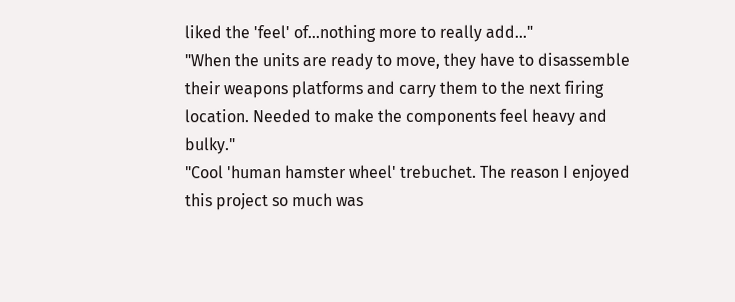liked the 'feel' of...nothing more to really add..."
"When the units are ready to move, they have to disassemble their weapons platforms and carry them to the next firing location. Needed to make the components feel heavy and bulky."
"Cool 'human hamster wheel' trebuchet. The reason I enjoyed this project so much was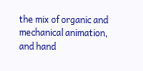the mix of organic and mechanical animation, and hand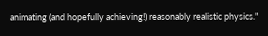animating (and hopefully achieving!) reasonably realistic physics."